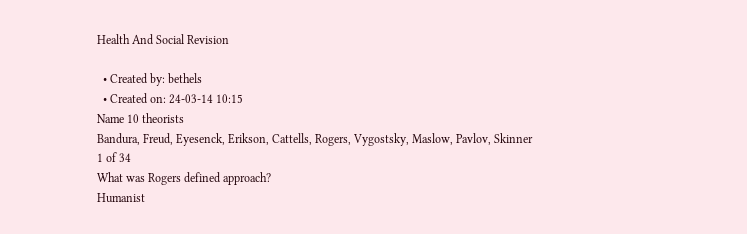Health And Social Revision

  • Created by: bethels
  • Created on: 24-03-14 10:15
Name 10 theorists
Bandura, Freud, Eyesenck, Erikson, Cattells, Rogers, Vygostsky, Maslow, Pavlov, Skinner
1 of 34
What was Rogers defined approach?
Humanist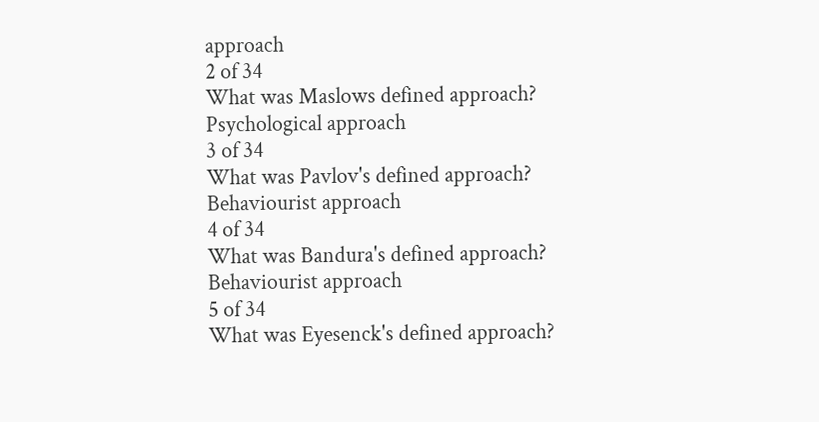approach
2 of 34
What was Maslows defined approach?
Psychological approach
3 of 34
What was Pavlov's defined approach?
Behaviourist approach
4 of 34
What was Bandura's defined approach?
Behaviourist approach
5 of 34
What was Eyesenck's defined approach?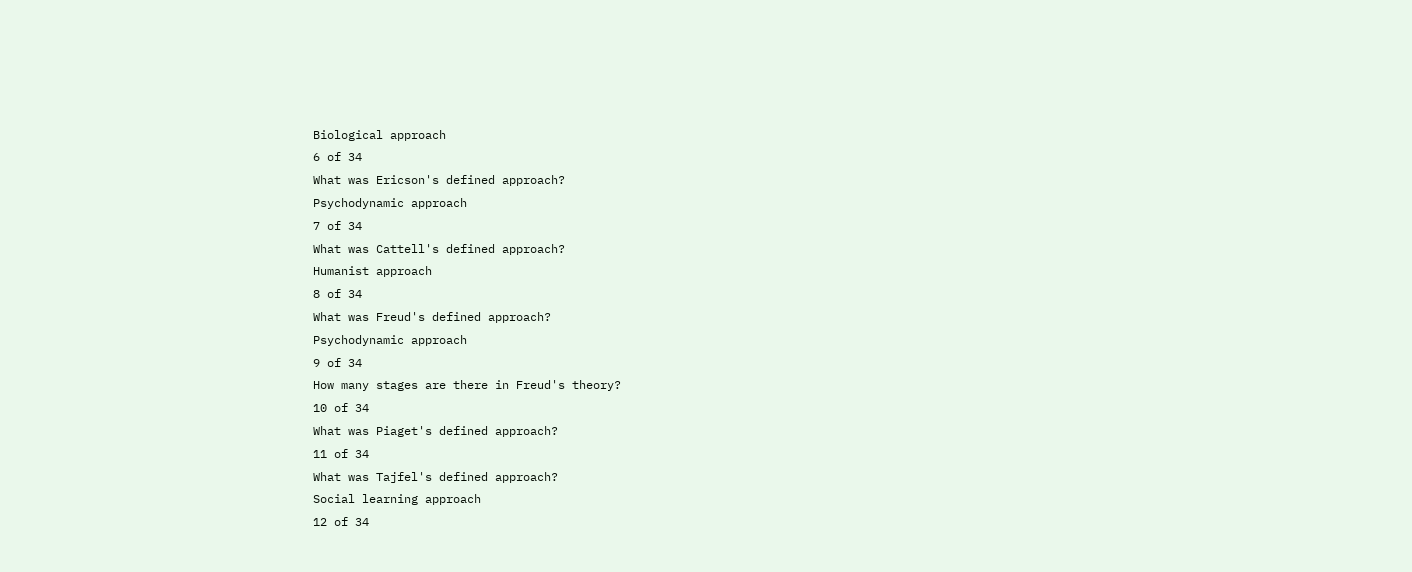Biological approach
6 of 34
What was Ericson's defined approach?
Psychodynamic approach
7 of 34
What was Cattell's defined approach?
Humanist approach
8 of 34
What was Freud's defined approach?
Psychodynamic approach
9 of 34
How many stages are there in Freud's theory?
10 of 34
What was Piaget's defined approach?
11 of 34
What was Tajfel's defined approach?
Social learning approach
12 of 34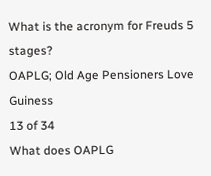What is the acronym for Freuds 5 stages?
OAPLG; Old Age Pensioners Love Guiness
13 of 34
What does OAPLG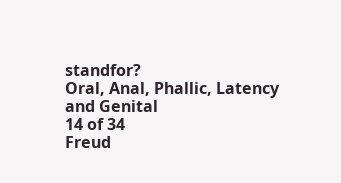standfor?
Oral, Anal, Phallic, Latency and Genital
14 of 34
Freud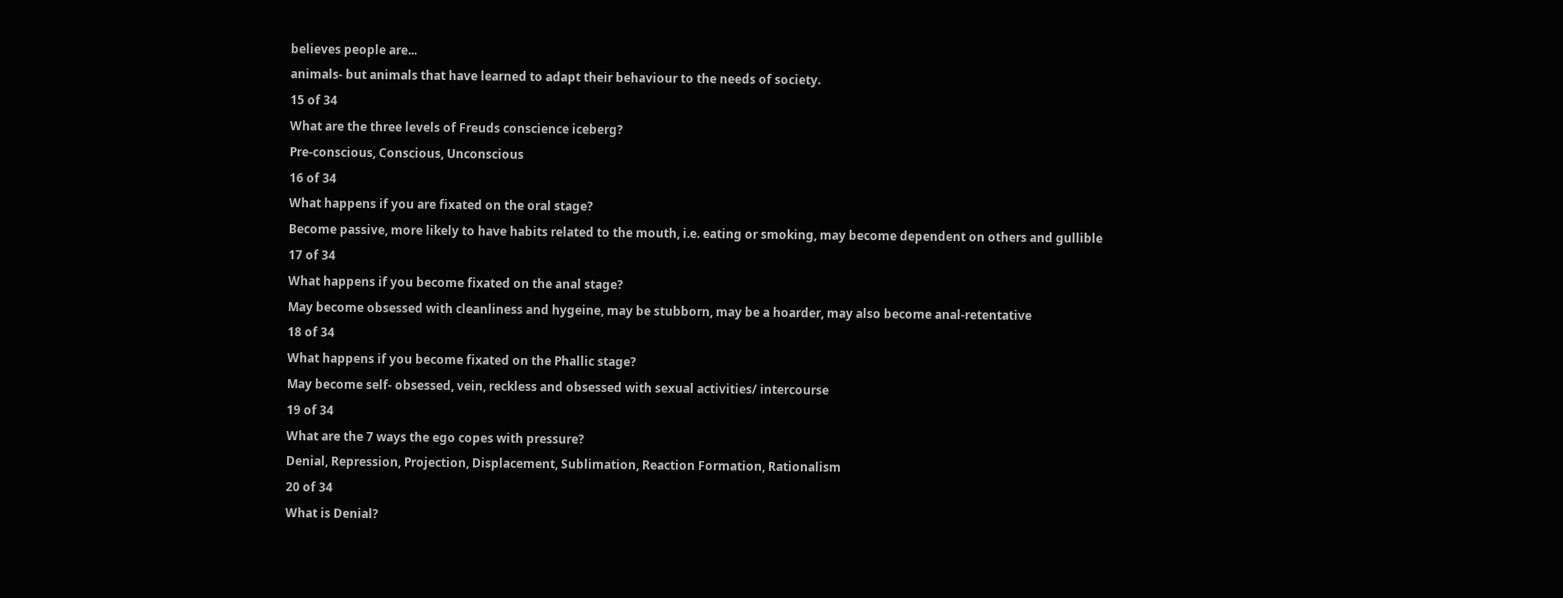believes people are...
animals- but animals that have learned to adapt their behaviour to the needs of society.
15 of 34
What are the three levels of Freuds conscience iceberg?
Pre-conscious, Conscious, Unconscious
16 of 34
What happens if you are fixated on the oral stage?
Become passive, more likely to have habits related to the mouth, i.e. eating or smoking, may become dependent on others and gullible
17 of 34
What happens if you become fixated on the anal stage?
May become obsessed with cleanliness and hygeine, may be stubborn, may be a hoarder, may also become anal-retentative
18 of 34
What happens if you become fixated on the Phallic stage?
May become self- obsessed, vein, reckless and obsessed with sexual activities/ intercourse
19 of 34
What are the 7 ways the ego copes with pressure?
Denial, Repression, Projection, Displacement, Sublimation, Reaction Formation, Rationalism
20 of 34
What is Denial?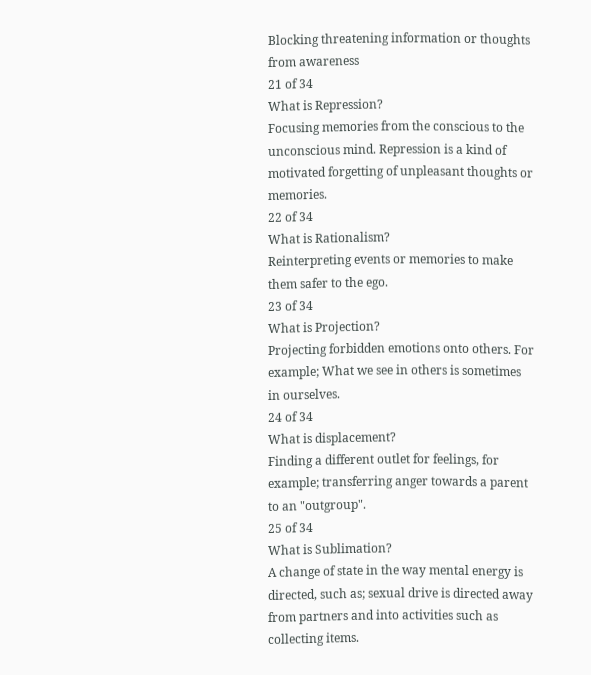Blocking threatening information or thoughts from awareness
21 of 34
What is Repression?
Focusing memories from the conscious to the unconscious mind. Repression is a kind of motivated forgetting of unpleasant thoughts or memories.
22 of 34
What is Rationalism?
Reinterpreting events or memories to make them safer to the ego.
23 of 34
What is Projection?
Projecting forbidden emotions onto others. For example; What we see in others is sometimes in ourselves.
24 of 34
What is displacement?
Finding a different outlet for feelings, for example; transferring anger towards a parent to an "outgroup".
25 of 34
What is Sublimation?
A change of state in the way mental energy is directed, such as; sexual drive is directed away from partners and into activities such as collecting items.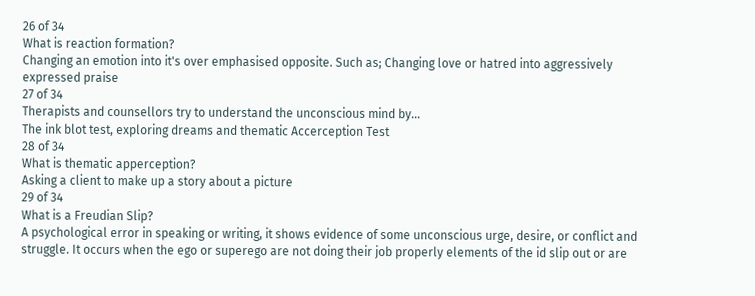26 of 34
What is reaction formation?
Changing an emotion into it's over emphasised opposite. Such as; Changing love or hatred into aggressively expressed praise
27 of 34
Therapists and counsellors try to understand the unconscious mind by...
The ink blot test, exploring dreams and thematic Accerception Test
28 of 34
What is thematic apperception?
Asking a client to make up a story about a picture
29 of 34
What is a Freudian Slip?
A psychological error in speaking or writing, it shows evidence of some unconscious urge, desire, or conflict and struggle. It occurs when the ego or superego are not doing their job properly elements of the id slip out or are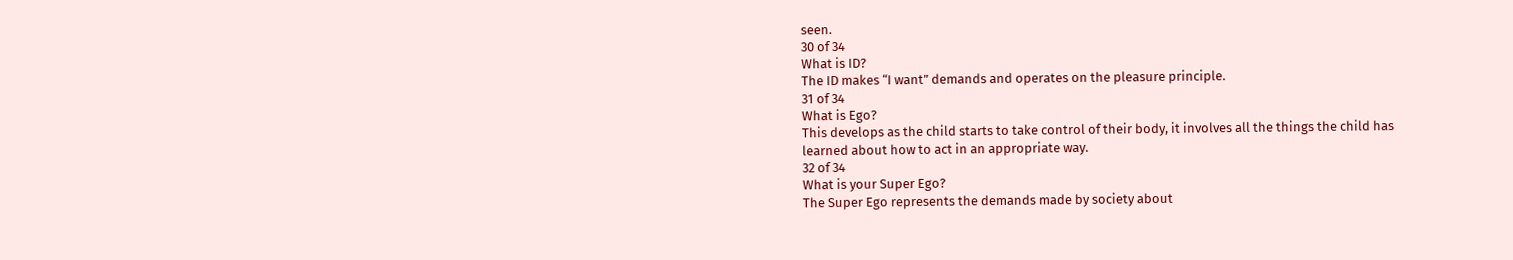seen.
30 of 34
What is ID?
The ID makes “I want” demands and operates on the pleasure principle.
31 of 34
What is Ego?
This develops as the child starts to take control of their body, it involves all the things the child has learned about how to act in an appropriate way.
32 of 34
What is your Super Ego?
The Super Ego represents the demands made by society about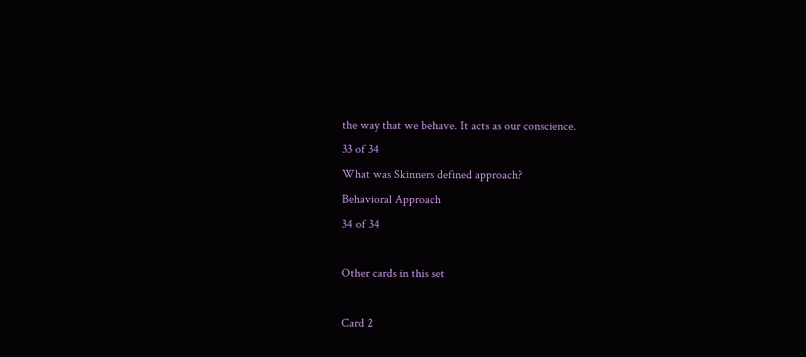the way that we behave. It acts as our conscience.
33 of 34
What was Skinners defined approach?
Behavioral Approach
34 of 34

Other cards in this set

Card 2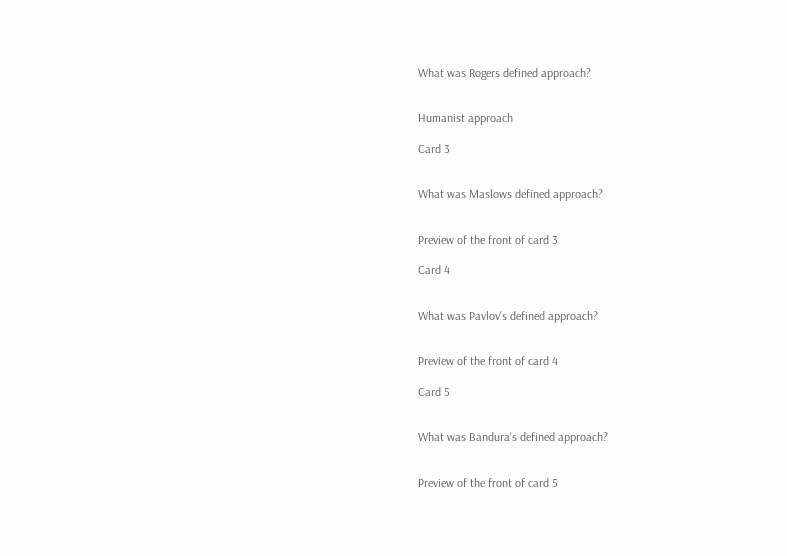What was Rogers defined approach?


Humanist approach

Card 3


What was Maslows defined approach?


Preview of the front of card 3

Card 4


What was Pavlov's defined approach?


Preview of the front of card 4

Card 5


What was Bandura's defined approach?


Preview of the front of card 5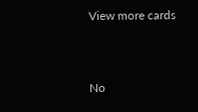View more cards


No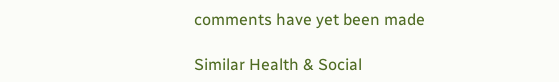comments have yet been made

Similar Health & Social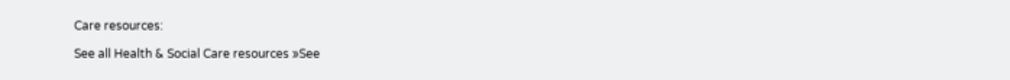Care resources:

See all Health & Social Care resources »See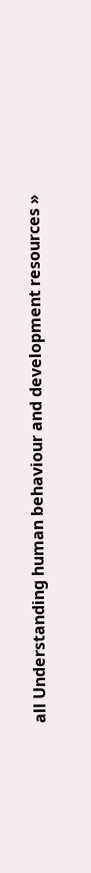all Understanding human behaviour and development resources »